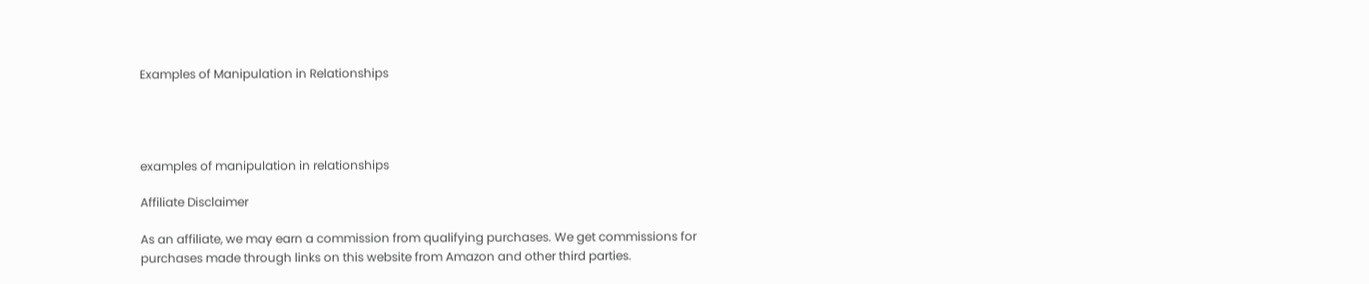Examples of Manipulation in Relationships




examples of manipulation in relationships

Affiliate Disclaimer

As an affiliate, we may earn a commission from qualifying purchases. We get commissions for purchases made through links on this website from Amazon and other third parties.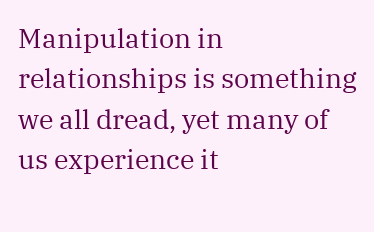Manipulation in relationships is something we all dread, yet many of us experience it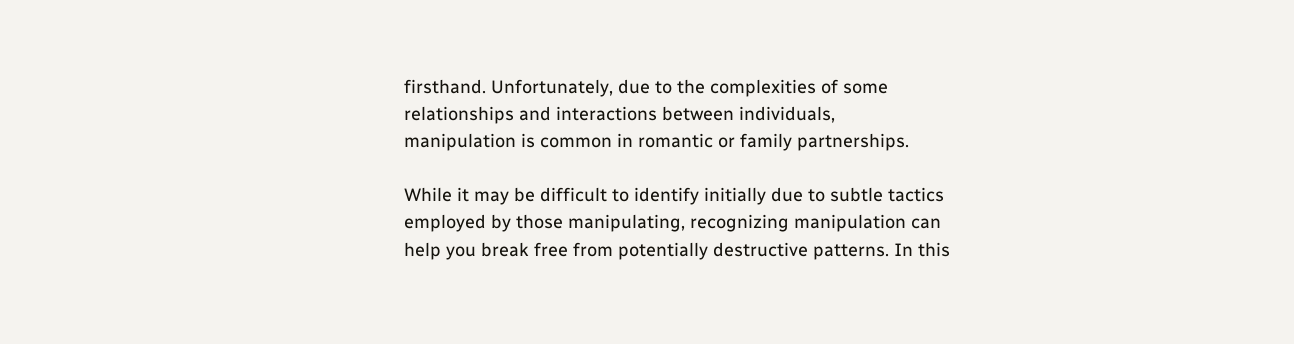firsthand. Unfortunately, due to the complexities of some relationships and interactions between individuals, manipulation is common in romantic or family partnerships.

While it may be difficult to identify initially due to subtle tactics employed by those manipulating, recognizing manipulation can help you break free from potentially destructive patterns. In this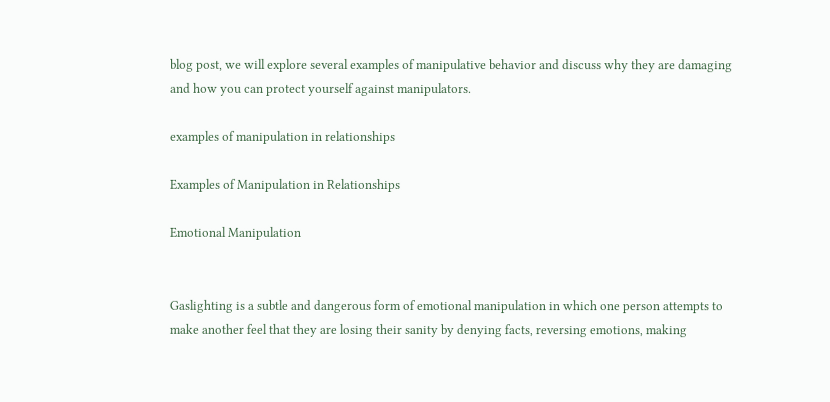blog post, we will explore several examples of manipulative behavior and discuss why they are damaging and how you can protect yourself against manipulators.

examples of manipulation in relationships

Examples of Manipulation in Relationships

Emotional Manipulation


Gaslighting is a subtle and dangerous form of emotional manipulation in which one person attempts to make another feel that they are losing their sanity by denying facts, reversing emotions, making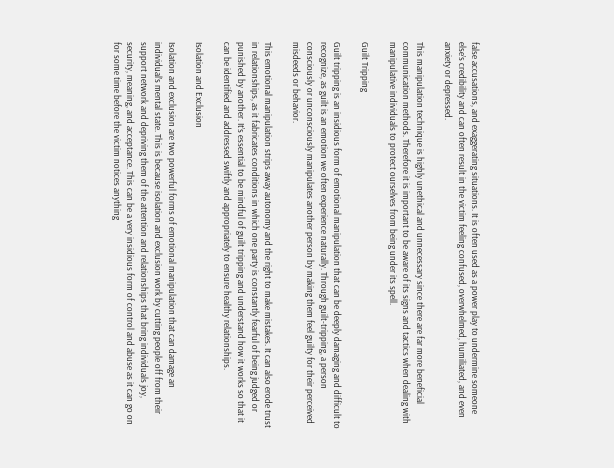false accusations, and exaggerating situations. It is often used as a power play to undermine someone else’s credibility and can often result in the victim feeling confused, overwhelmed, humiliated, and even anxiety or depressed.

This manipulation technique is highly unethical and unnecessary since there are far more beneficial communication methods. Therefore it is important to be aware of its signs and tactics when dealing with manipulative individuals to protect ourselves from being under its spell.

Guilt Tripping

Guilt tripping is an insidious form of emotional manipulation that can be deeply damaging and difficult to recognize, as guilt is an emotion we often experience naturally. Through guilt-tripping, a person consciously or unconsciously manipulates another person by making them feel guilty for their perceived misdeeds or behavior.

This emotional manipulation strips away autonomy and the right to make mistakes. It can also erode trust in relationships, as it fabricates conditions in which one party is constantly fearful of being judged or punished by another. It’s essential to be mindful of guilt tripping and understand how it works so that it can be identified and addressed swiftly and appropriately to ensure healthy relationships.

Isolation and Exclusion

Isolation and exclusion are two powerful forms of emotional manipulation that can damage an individual’s mental state. This is because isolation and exclusion work by cutting people off from their support network and depriving them of the attention and relationships that bring individuals joy, security, meaning, and acceptance. This can be a very insidious form of control and abuse as it can go on for some time before the victim notices anything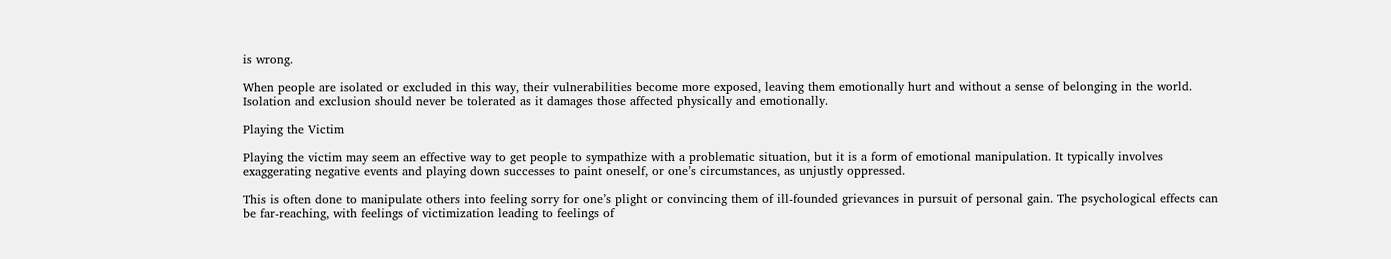is wrong.

When people are isolated or excluded in this way, their vulnerabilities become more exposed, leaving them emotionally hurt and without a sense of belonging in the world. Isolation and exclusion should never be tolerated as it damages those affected physically and emotionally.

Playing the Victim

Playing the victim may seem an effective way to get people to sympathize with a problematic situation, but it is a form of emotional manipulation. It typically involves exaggerating negative events and playing down successes to paint oneself, or one’s circumstances, as unjustly oppressed.

This is often done to manipulate others into feeling sorry for one’s plight or convincing them of ill-founded grievances in pursuit of personal gain. The psychological effects can be far-reaching, with feelings of victimization leading to feelings of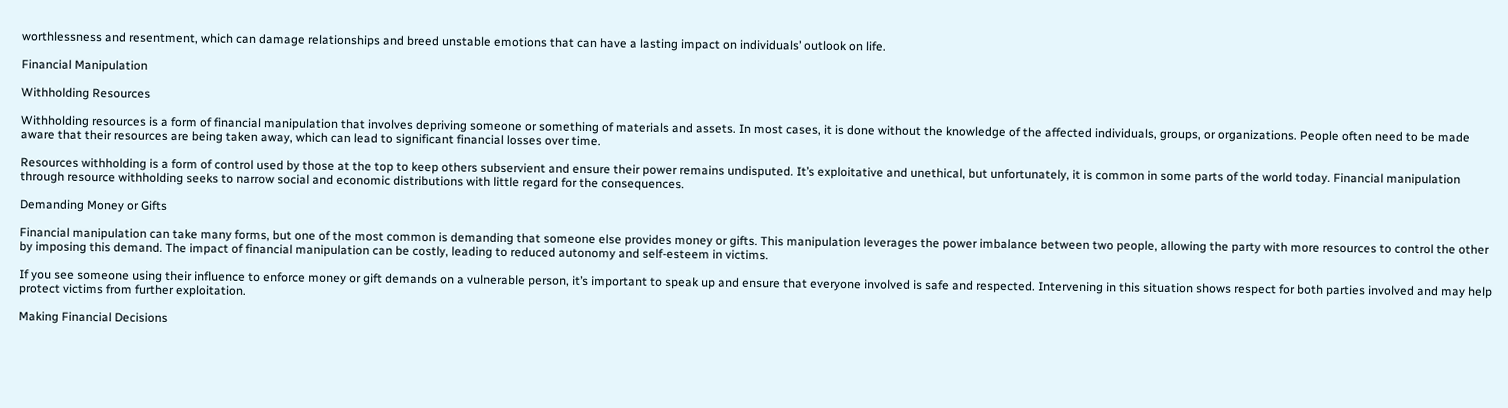worthlessness and resentment, which can damage relationships and breed unstable emotions that can have a lasting impact on individuals’ outlook on life.

Financial Manipulation

Withholding Resources

Withholding resources is a form of financial manipulation that involves depriving someone or something of materials and assets. In most cases, it is done without the knowledge of the affected individuals, groups, or organizations. People often need to be made aware that their resources are being taken away, which can lead to significant financial losses over time.

Resources withholding is a form of control used by those at the top to keep others subservient and ensure their power remains undisputed. It’s exploitative and unethical, but unfortunately, it is common in some parts of the world today. Financial manipulation through resource withholding seeks to narrow social and economic distributions with little regard for the consequences.

Demanding Money or Gifts

Financial manipulation can take many forms, but one of the most common is demanding that someone else provides money or gifts. This manipulation leverages the power imbalance between two people, allowing the party with more resources to control the other by imposing this demand. The impact of financial manipulation can be costly, leading to reduced autonomy and self-esteem in victims.

If you see someone using their influence to enforce money or gift demands on a vulnerable person, it’s important to speak up and ensure that everyone involved is safe and respected. Intervening in this situation shows respect for both parties involved and may help protect victims from further exploitation.

Making Financial Decisions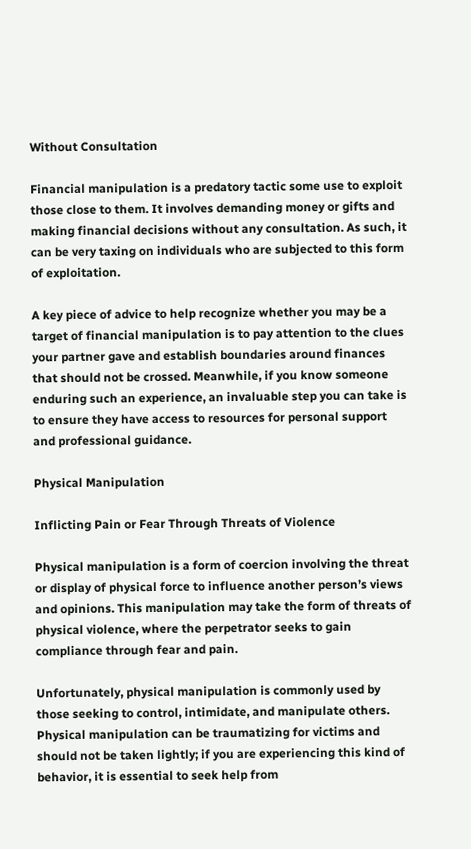Without Consultation

Financial manipulation is a predatory tactic some use to exploit those close to them. It involves demanding money or gifts and making financial decisions without any consultation. As such, it can be very taxing on individuals who are subjected to this form of exploitation.

A key piece of advice to help recognize whether you may be a target of financial manipulation is to pay attention to the clues your partner gave and establish boundaries around finances that should not be crossed. Meanwhile, if you know someone enduring such an experience, an invaluable step you can take is to ensure they have access to resources for personal support and professional guidance.

Physical Manipulation

Inflicting Pain or Fear Through Threats of Violence

Physical manipulation is a form of coercion involving the threat or display of physical force to influence another person’s views and opinions. This manipulation may take the form of threats of physical violence, where the perpetrator seeks to gain compliance through fear and pain.

Unfortunately, physical manipulation is commonly used by those seeking to control, intimidate, and manipulate others. Physical manipulation can be traumatizing for victims and should not be taken lightly; if you are experiencing this kind of behavior, it is essential to seek help from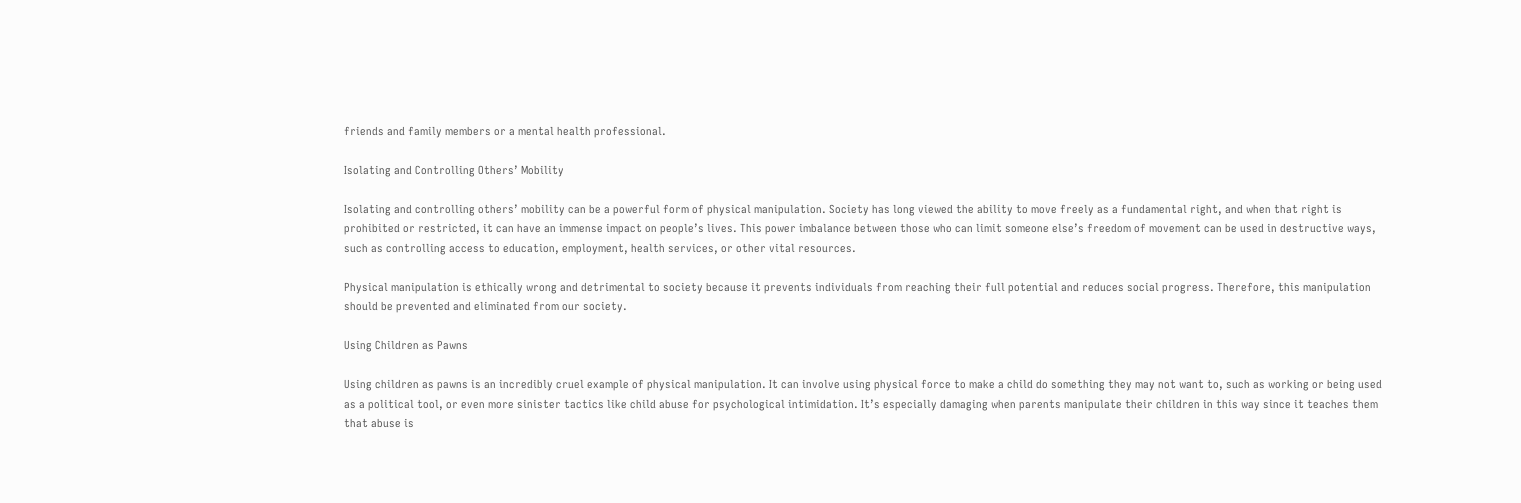friends and family members or a mental health professional.

Isolating and Controlling Others’ Mobility

Isolating and controlling others’ mobility can be a powerful form of physical manipulation. Society has long viewed the ability to move freely as a fundamental right, and when that right is prohibited or restricted, it can have an immense impact on people’s lives. This power imbalance between those who can limit someone else’s freedom of movement can be used in destructive ways, such as controlling access to education, employment, health services, or other vital resources.

Physical manipulation is ethically wrong and detrimental to society because it prevents individuals from reaching their full potential and reduces social progress. Therefore, this manipulation should be prevented and eliminated from our society.

Using Children as Pawns

Using children as pawns is an incredibly cruel example of physical manipulation. It can involve using physical force to make a child do something they may not want to, such as working or being used as a political tool, or even more sinister tactics like child abuse for psychological intimidation. It’s especially damaging when parents manipulate their children in this way since it teaches them that abuse is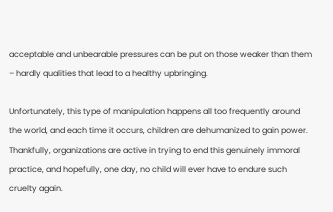acceptable and unbearable pressures can be put on those weaker than them – hardly qualities that lead to a healthy upbringing.

Unfortunately, this type of manipulation happens all too frequently around the world, and each time it occurs, children are dehumanized to gain power. Thankfully, organizations are active in trying to end this genuinely immoral practice, and hopefully, one day, no child will ever have to endure such cruelty again.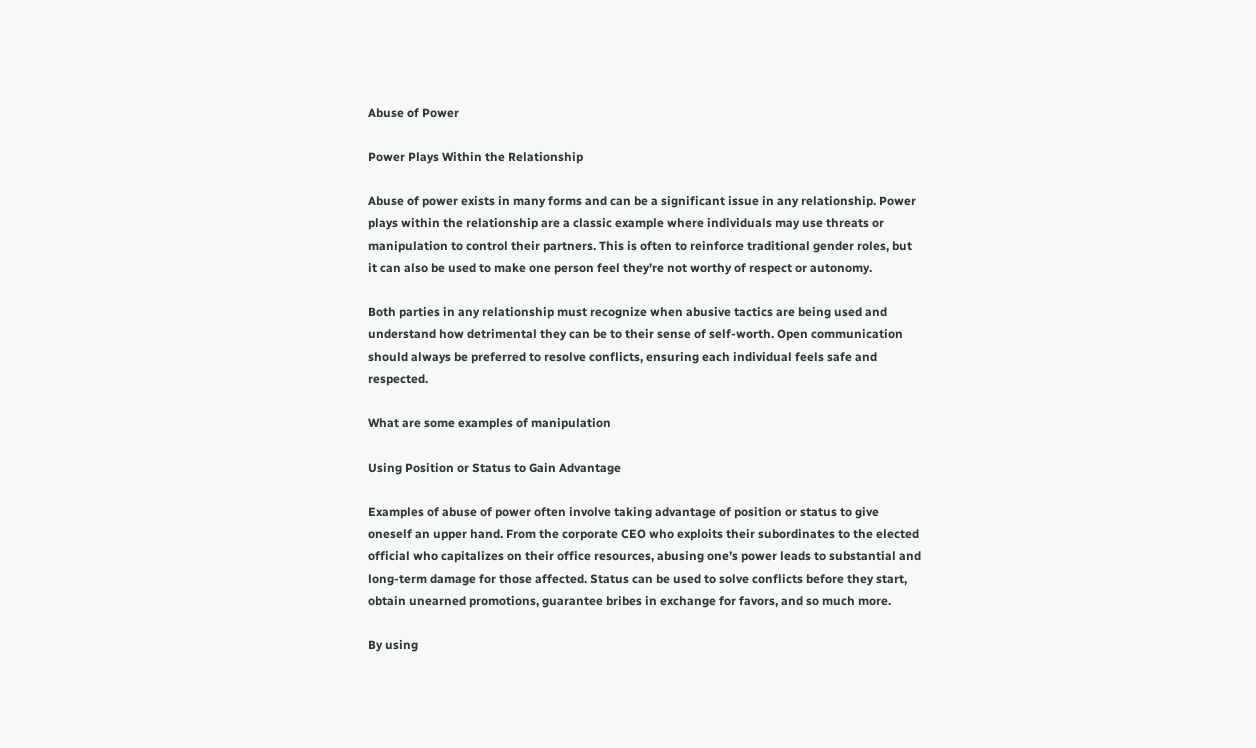Abuse of Power

Power Plays Within the Relationship

Abuse of power exists in many forms and can be a significant issue in any relationship. Power plays within the relationship are a classic example where individuals may use threats or manipulation to control their partners. This is often to reinforce traditional gender roles, but it can also be used to make one person feel they’re not worthy of respect or autonomy.

Both parties in any relationship must recognize when abusive tactics are being used and understand how detrimental they can be to their sense of self-worth. Open communication should always be preferred to resolve conflicts, ensuring each individual feels safe and respected.

What are some examples of manipulation

Using Position or Status to Gain Advantage

Examples of abuse of power often involve taking advantage of position or status to give oneself an upper hand. From the corporate CEO who exploits their subordinates to the elected official who capitalizes on their office resources, abusing one’s power leads to substantial and long-term damage for those affected. Status can be used to solve conflicts before they start, obtain unearned promotions, guarantee bribes in exchange for favors, and so much more.

By using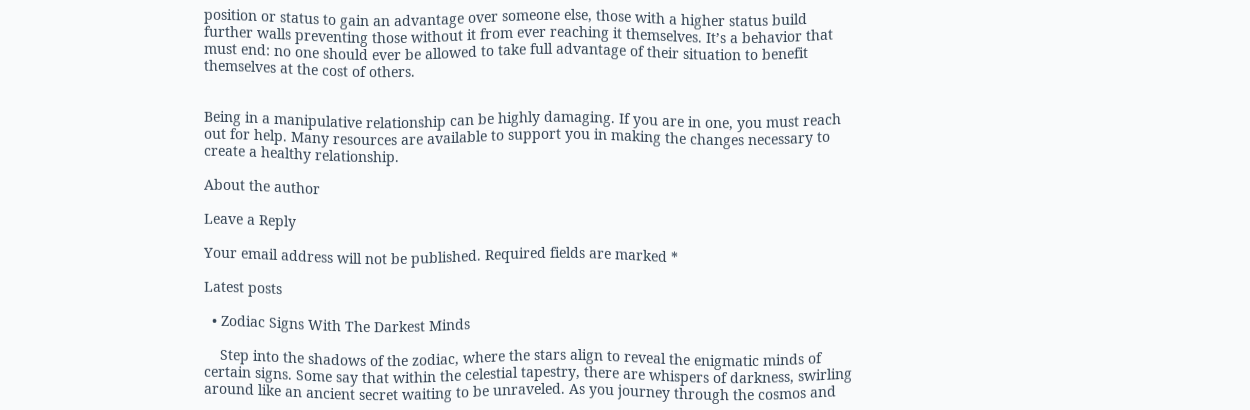position or status to gain an advantage over someone else, those with a higher status build further walls preventing those without it from ever reaching it themselves. It’s a behavior that must end: no one should ever be allowed to take full advantage of their situation to benefit themselves at the cost of others.


Being in a manipulative relationship can be highly damaging. If you are in one, you must reach out for help. Many resources are available to support you in making the changes necessary to create a healthy relationship.

About the author

Leave a Reply

Your email address will not be published. Required fields are marked *

Latest posts

  • Zodiac Signs With The Darkest Minds

    Step into the shadows of the zodiac, where the stars align to reveal the enigmatic minds of certain signs. Some say that within the celestial tapestry, there are whispers of darkness, swirling around like an ancient secret waiting to be unraveled. As you journey through the cosmos and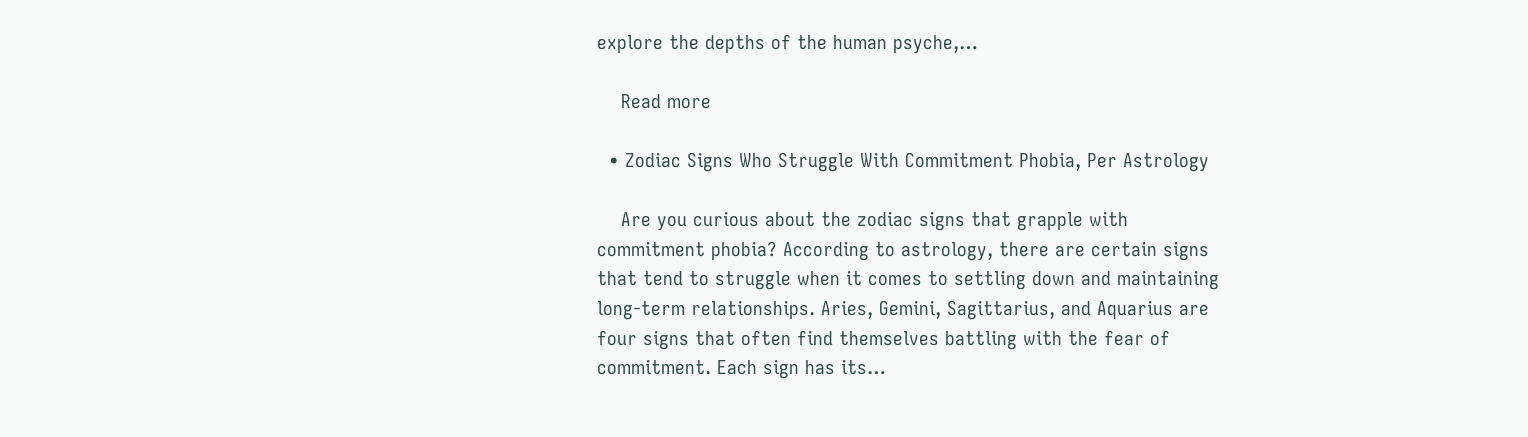explore the depths of the human psyche,…

    Read more

  • Zodiac Signs Who Struggle With Commitment Phobia, Per Astrology

    Are you curious about the zodiac signs that grapple with commitment phobia? According to astrology, there are certain signs that tend to struggle when it comes to settling down and maintaining long-term relationships. Aries, Gemini, Sagittarius, and Aquarius are four signs that often find themselves battling with the fear of commitment. Each sign has its…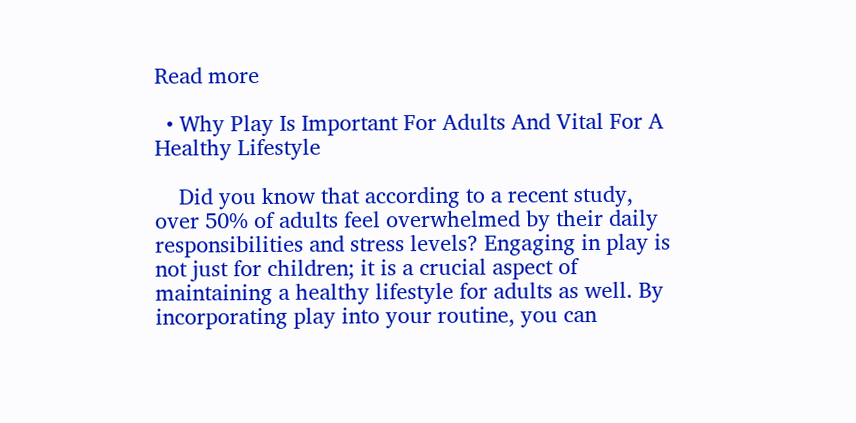Read more

  • Why Play Is Important For Adults And Vital For A Healthy Lifestyle

    Did you know that according to a recent study, over 50% of adults feel overwhelmed by their daily responsibilities and stress levels? Engaging in play is not just for children; it is a crucial aspect of maintaining a healthy lifestyle for adults as well. By incorporating play into your routine, you can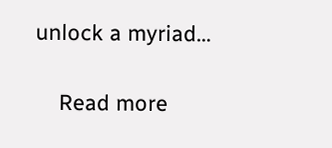unlock a myriad…

    Read more